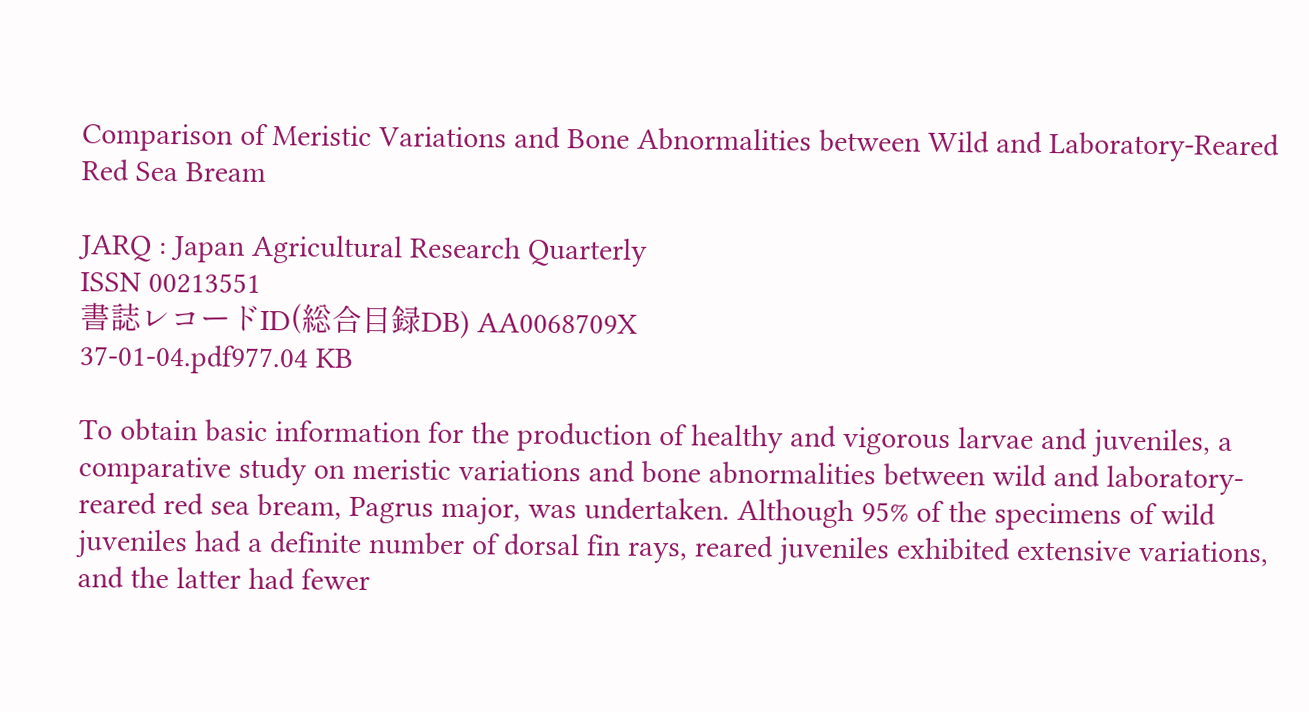Comparison of Meristic Variations and Bone Abnormalities between Wild and Laboratory-Reared Red Sea Bream

JARQ : Japan Agricultural Research Quarterly
ISSN 00213551
書誌レコードID(総合目録DB) AA0068709X
37-01-04.pdf977.04 KB

To obtain basic information for the production of healthy and vigorous larvae and juveniles, a comparative study on meristic variations and bone abnormalities between wild and laboratory-reared red sea bream, Pagrus major, was undertaken. Although 95% of the specimens of wild juveniles had a definite number of dorsal fin rays, reared juveniles exhibited extensive variations, and the latter had fewer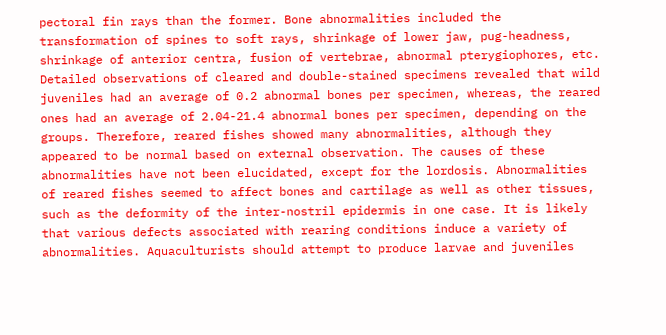pectoral fin rays than the former. Bone abnormalities included the transformation of spines to soft rays, shrinkage of lower jaw, pug-headness, shrinkage of anterior centra, fusion of vertebrae, abnormal pterygiophores, etc. Detailed observations of cleared and double-stained specimens revealed that wild juveniles had an average of 0.2 abnormal bones per specimen, whereas, the reared ones had an average of 2.04-21.4 abnormal bones per specimen, depending on the groups. Therefore, reared fishes showed many abnormalities, although they appeared to be normal based on external observation. The causes of these abnormalities have not been elucidated, except for the lordosis. Abnormalities of reared fishes seemed to affect bones and cartilage as well as other tissues, such as the deformity of the inter-nostril epidermis in one case. It is likely that various defects associated with rearing conditions induce a variety of abnormalities. Aquaculturists should attempt to produce larvae and juveniles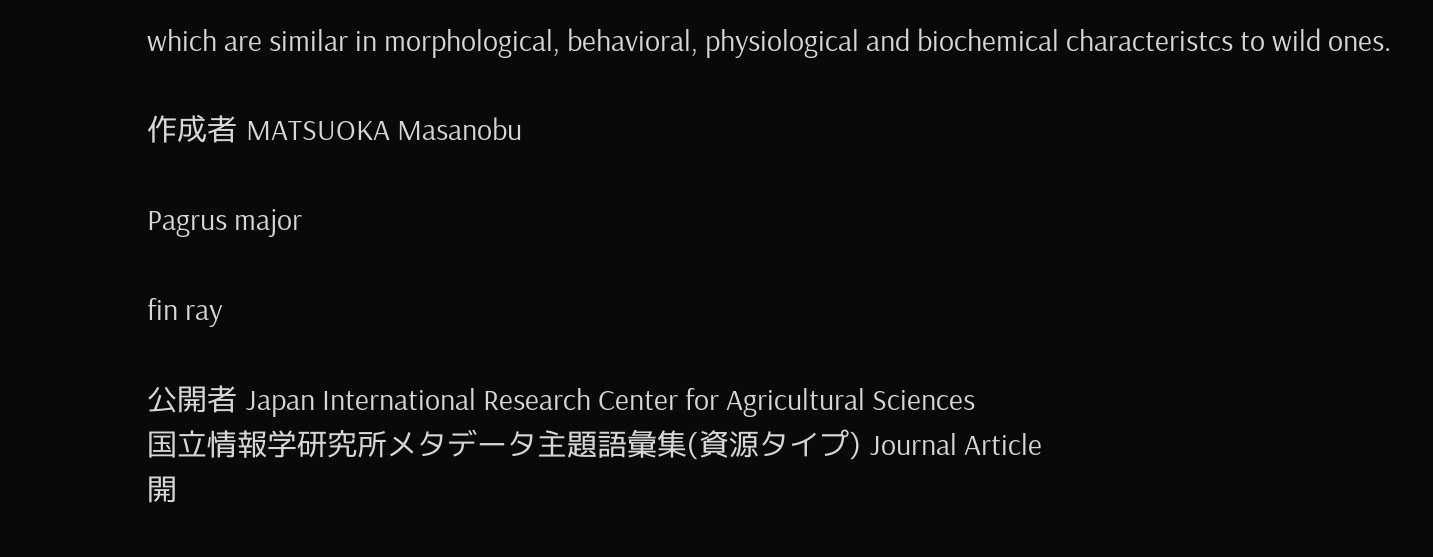which are similar in morphological, behavioral, physiological and biochemical characteristcs to wild ones.

作成者 MATSUOKA Masanobu

Pagrus major

fin ray

公開者 Japan International Research Center for Agricultural Sciences
国立情報学研究所メタデータ主題語彙集(資源タイプ) Journal Article
開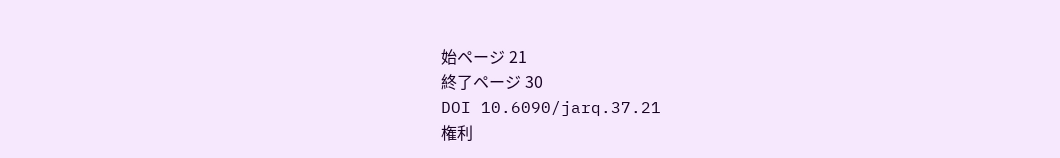始ページ 21
終了ページ 30
DOI 10.6090/jarq.37.21
権利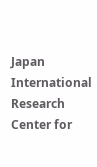Japan International Research Center for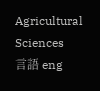Agricultural Sciences
言語 eng